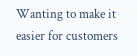Wanting to make it easier for customers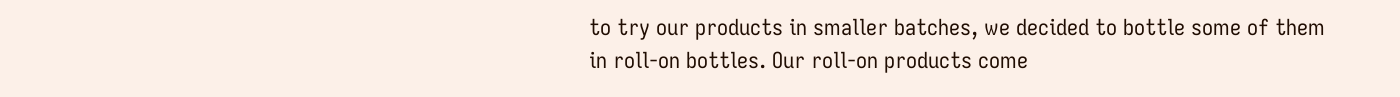to try our products in smaller batches, we decided to bottle some of them in roll-on bottles. Our roll-on products come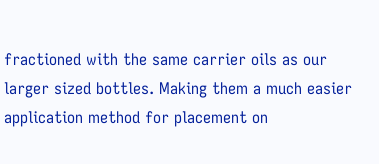fractioned with the same carrier oils as our larger sized bottles. Making them a much easier application method for placement on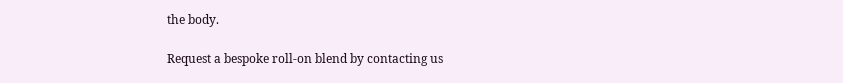the body.

Request a bespoke roll-on blend by contacting us